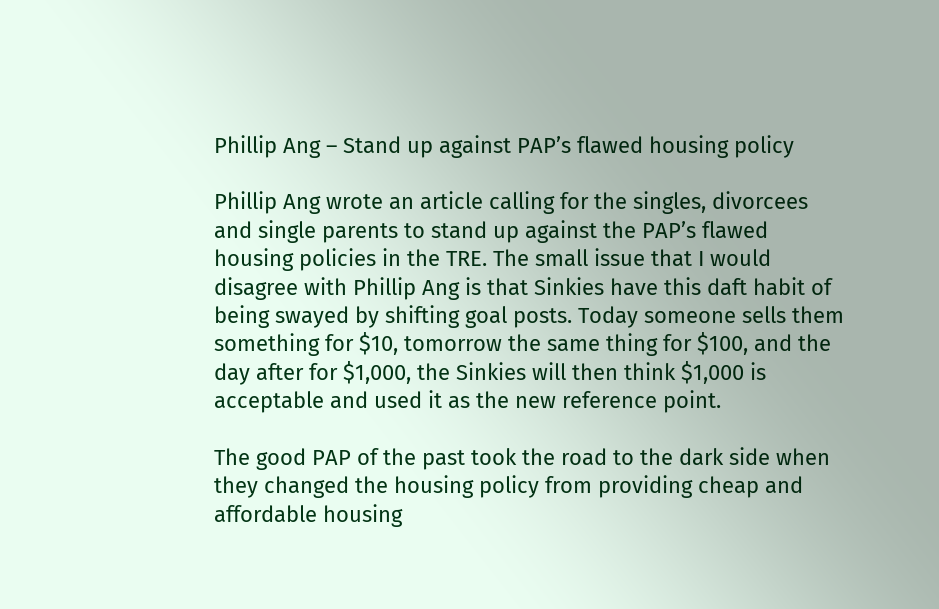Phillip Ang – Stand up against PAP’s flawed housing policy

Phillip Ang wrote an article calling for the singles, divorcees and single parents to stand up against the PAP’s flawed housing policies in the TRE. The small issue that I would disagree with Phillip Ang is that Sinkies have this daft habit of being swayed by shifting goal posts. Today someone sells them something for $10, tomorrow the same thing for $100, and the day after for $1,000, the Sinkies will then think $1,000 is acceptable and used it as the new reference point.

The good PAP of the past took the road to the dark side when they changed the housing policy from providing cheap and affordable housing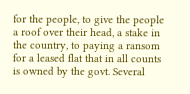for the people, to give the people a roof over their head, a stake in the country, to paying a ransom for a leased flat that in all counts is owned by the govt. Several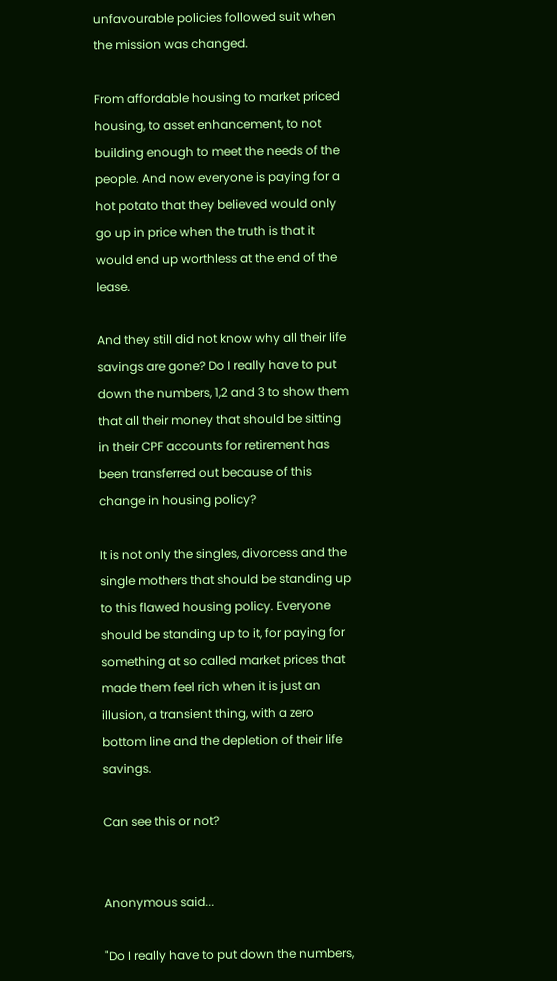unfavourable policies followed suit when the mission was changed.

From affordable housing to market priced housing, to asset enhancement, to not building enough to meet the needs of the people. And now everyone is paying for a hot potato that they believed would only go up in price when the truth is that it would end up worthless at the end of the lease.

And they still did not know why all their life savings are gone? Do I really have to put down the numbers, 1,2 and 3 to show them that all their money that should be sitting in their CPF accounts for retirement has been transferred out because of this change in housing policy?

It is not only the singles, divorcess and the single mothers that should be standing up to this flawed housing policy. Everyone should be standing up to it, for paying for something at so called market prices that made them feel rich when it is just an illusion, a transient thing, with a zero bottom line and the depletion of their life savings.

Can see this or not?


Anonymous said...

"Do I really have to put down the numbers,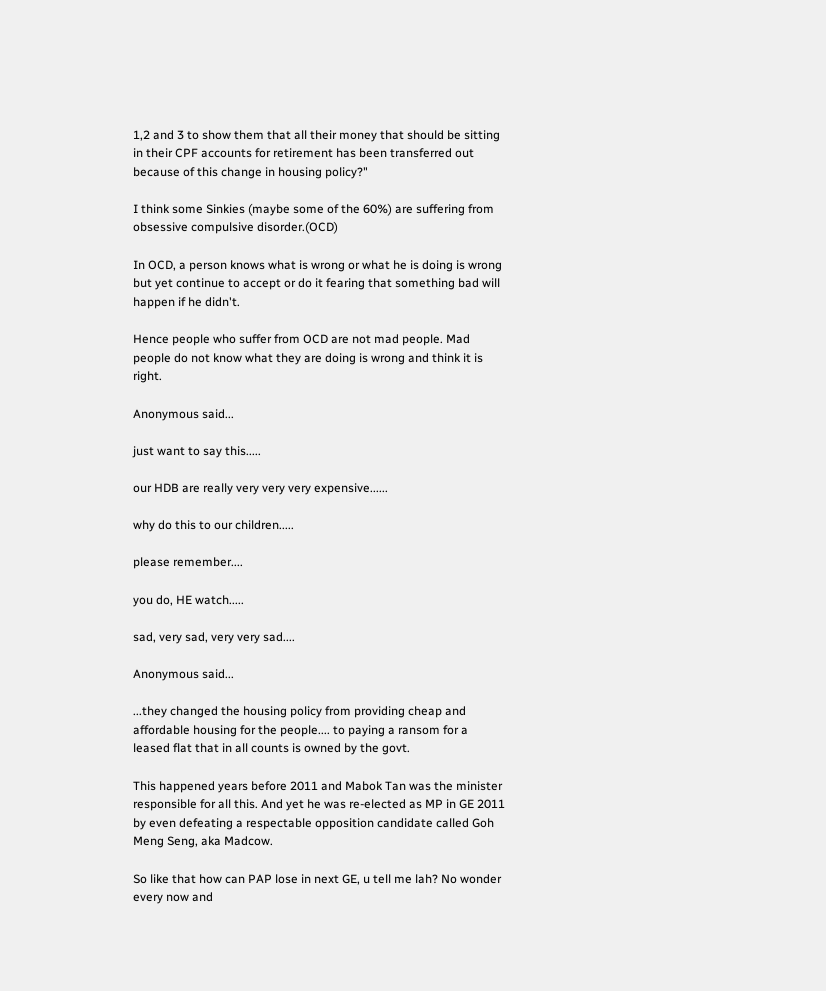1,2 and 3 to show them that all their money that should be sitting in their CPF accounts for retirement has been transferred out because of this change in housing policy?"

I think some Sinkies (maybe some of the 60%) are suffering from obsessive compulsive disorder.(OCD)

In OCD, a person knows what is wrong or what he is doing is wrong but yet continue to accept or do it fearing that something bad will happen if he didn't.

Hence people who suffer from OCD are not mad people. Mad people do not know what they are doing is wrong and think it is right.

Anonymous said...

just want to say this.....

our HDB are really very very very expensive......

why do this to our children.....

please remember....

you do, HE watch.....

sad, very sad, very very sad....

Anonymous said...

...they changed the housing policy from providing cheap and affordable housing for the people.... to paying a ransom for a leased flat that in all counts is owned by the govt.

This happened years before 2011 and Mabok Tan was the minister responsible for all this. And yet he was re-elected as MP in GE 2011 by even defeating a respectable opposition candidate called Goh Meng Seng, aka Madcow.

So like that how can PAP lose in next GE, u tell me lah? No wonder every now and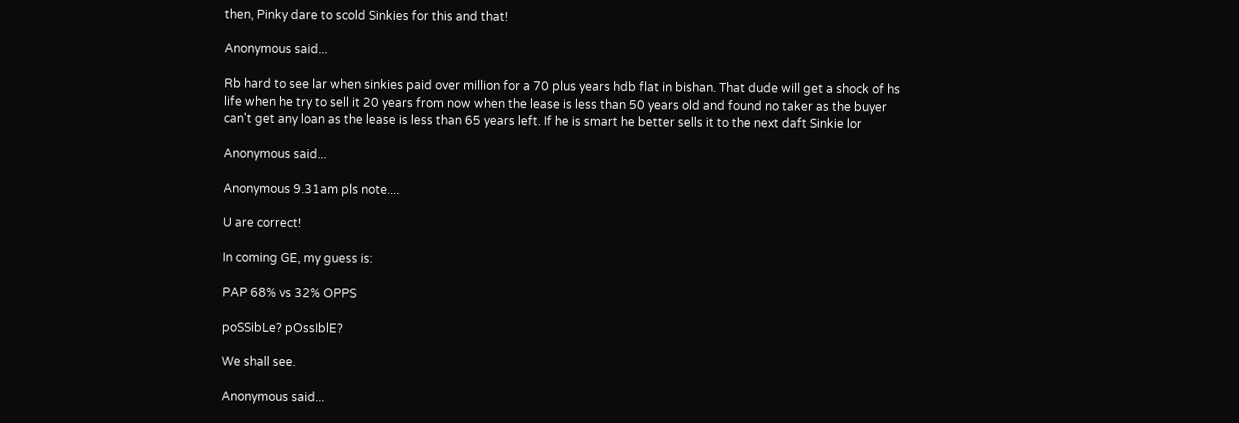then, Pinky dare to scold Sinkies for this and that!

Anonymous said...

Rb hard to see lar when sinkies paid over million for a 70 plus years hdb flat in bishan. That dude will get a shock of hs life when he try to sell it 20 years from now when the lease is less than 50 years old and found no taker as the buyer can't get any loan as the lease is less than 65 years left. If he is smart he better sells it to the next daft Sinkie lor

Anonymous said...

Anonymous 9.31am pls note....

U are correct!

In coming GE, my guess is:

PAP 68% vs 32% OPPS

poSSibLe? pOssIblE?

We shall see.

Anonymous said...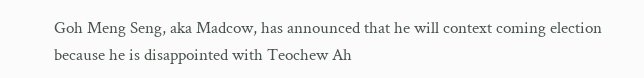Goh Meng Seng, aka Madcow, has announced that he will context coming election because he is disappointed with Teochew Ah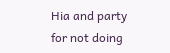Hia and party for not doing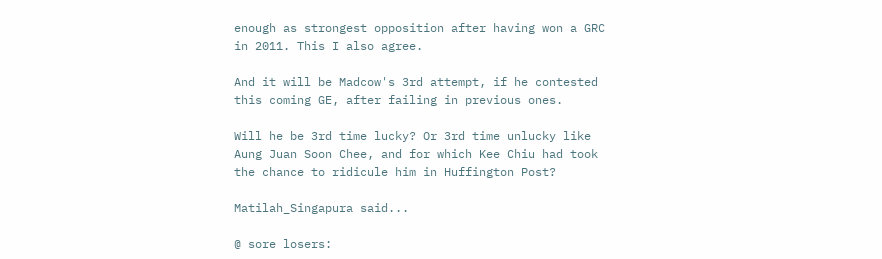enough as strongest opposition after having won a GRC in 2011. This I also agree.

And it will be Madcow's 3rd attempt, if he contested this coming GE, after failing in previous ones.

Will he be 3rd time lucky? Or 3rd time unlucky like Aung Juan Soon Chee, and for which Kee Chiu had took the chance to ridicule him in Huffington Post?

Matilah_Singapura said...

@ sore losers: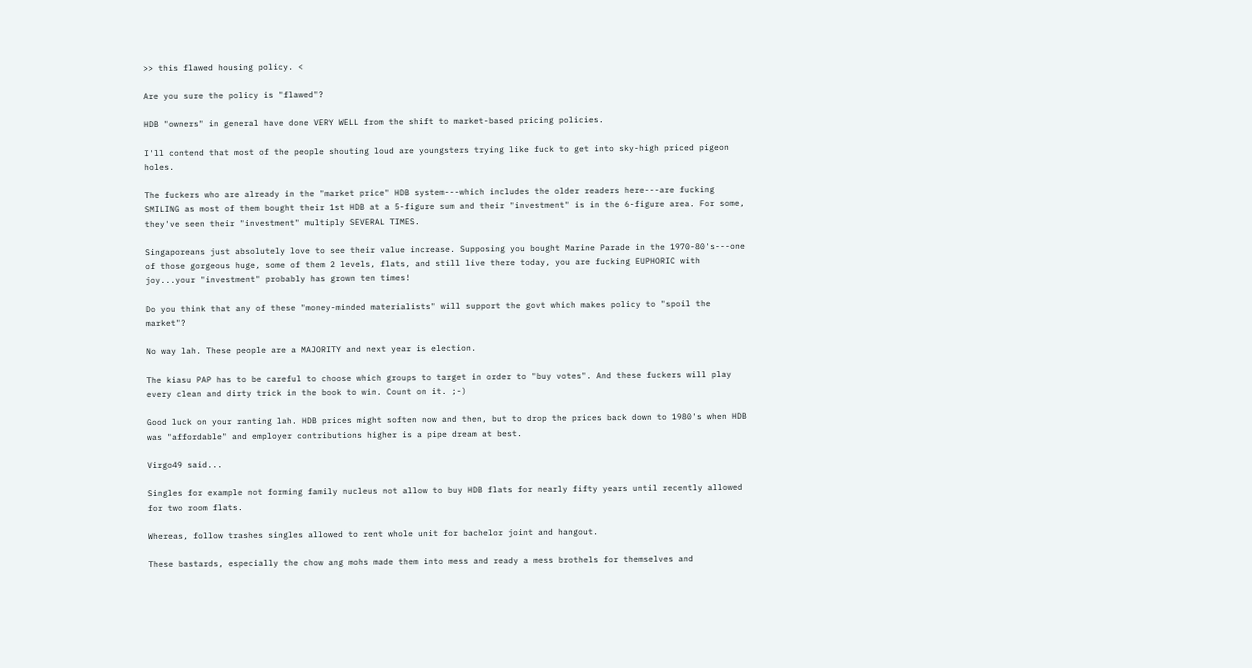>> this flawed housing policy. <

Are you sure the policy is "flawed"?

HDB "owners" in general have done VERY WELL from the shift to market-based pricing policies.

I'll contend that most of the people shouting loud are youngsters trying like fuck to get into sky-high priced pigeon holes.

The fuckers who are already in the "market price" HDB system---which includes the older readers here---are fucking SMILING as most of them bought their 1st HDB at a 5-figure sum and their "investment" is in the 6-figure area. For some, they've seen their "investment" multiply SEVERAL TIMES.

Singaporeans just absolutely love to see their value increase. Supposing you bought Marine Parade in the 1970-80's---one of those gorgeous huge, some of them 2 levels, flats, and still live there today, you are fucking EUPHORIC with joy...your "investment" probably has grown ten times!

Do you think that any of these "money-minded materialists" will support the govt which makes policy to "spoil the market"?

No way lah. These people are a MAJORITY and next year is election.

The kiasu PAP has to be careful to choose which groups to target in order to "buy votes". And these fuckers will play every clean and dirty trick in the book to win. Count on it. ;-)

Good luck on your ranting lah. HDB prices might soften now and then, but to drop the prices back down to 1980's when HDB was "affordable" and employer contributions higher is a pipe dream at best.

Virgo49 said...

Singles for example not forming family nucleus not allow to buy HDB flats for nearly fifty years until recently allowed for two room flats.

Whereas, follow trashes singles allowed to rent whole unit for bachelor joint and hangout.

These bastards, especially the chow ang mohs made them into mess and ready a mess brothels for themselves and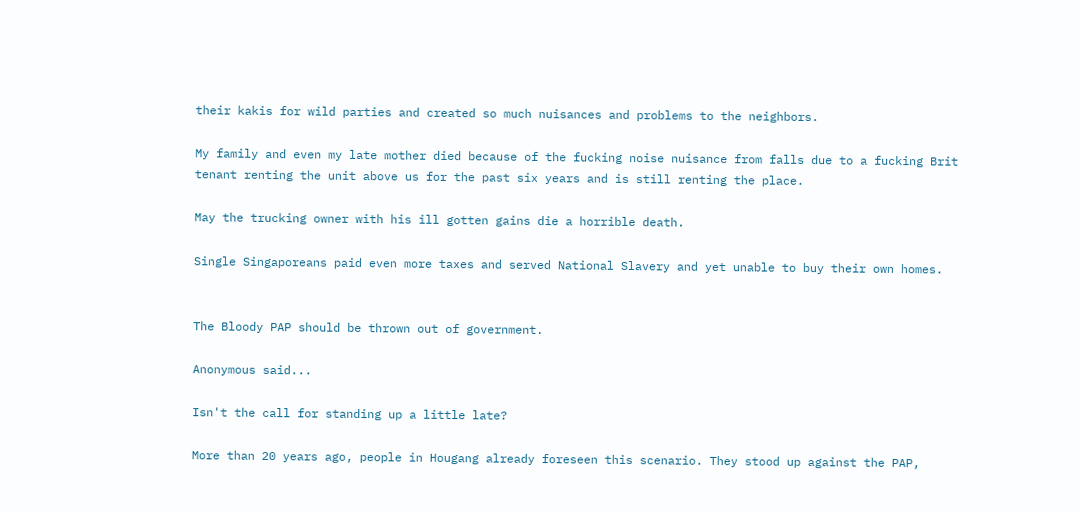their kakis for wild parties and created so much nuisances and problems to the neighbors.

My family and even my late mother died because of the fucking noise nuisance from falls due to a fucking Brit tenant renting the unit above us for the past six years and is still renting the place.

May the trucking owner with his ill gotten gains die a horrible death.

Single Singaporeans paid even more taxes and served National Slavery and yet unable to buy their own homes.


The Bloody PAP should be thrown out of government.

Anonymous said...

Isn't the call for standing up a little late?

More than 20 years ago, people in Hougang already foreseen this scenario. They stood up against the PAP,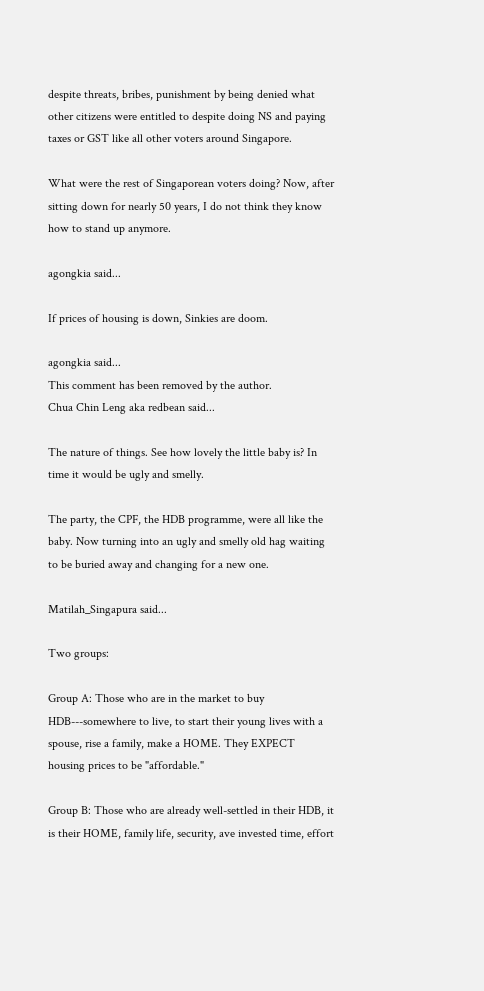despite threats, bribes, punishment by being denied what other citizens were entitled to despite doing NS and paying taxes or GST like all other voters around Singapore.

What were the rest of Singaporean voters doing? Now, after sitting down for nearly 50 years, I do not think they know how to stand up anymore.

agongkia said...

If prices of housing is down, Sinkies are doom.

agongkia said...
This comment has been removed by the author.
Chua Chin Leng aka redbean said...

The nature of things. See how lovely the little baby is? In time it would be ugly and smelly.

The party, the CPF, the HDB programme, were all like the baby. Now turning into an ugly and smelly old hag waiting to be buried away and changing for a new one.

Matilah_Singapura said...

Two groups:

Group A: Those who are in the market to buy HDB---somewhere to live, to start their young lives with a spouse, rise a family, make a HOME. They EXPECT housing prices to be "affordable."

Group B: Those who are already well-settled in their HDB, it is their HOME, family life, security, ave invested time, effort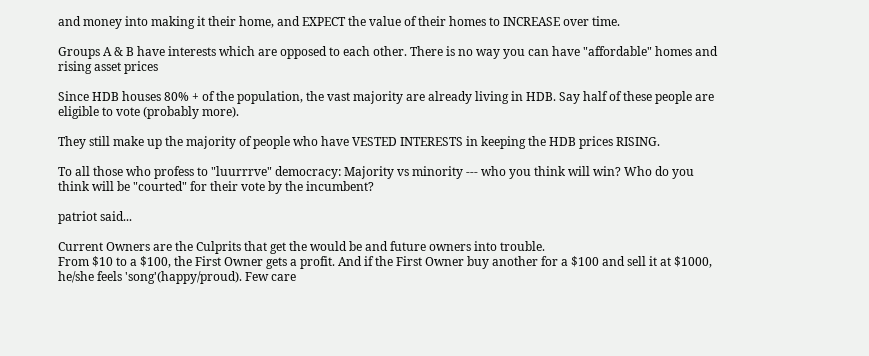and money into making it their home, and EXPECT the value of their homes to INCREASE over time.

Groups A & B have interests which are opposed to each other. There is no way you can have "affordable" homes and rising asset prices

Since HDB houses 80% + of the population, the vast majority are already living in HDB. Say half of these people are eligible to vote (probably more).

They still make up the majority of people who have VESTED INTERESTS in keeping the HDB prices RISING.

To all those who profess to "luurrrve" democracy: Majority vs minority --- who you think will win? Who do you think will be "courted" for their vote by the incumbent?

patriot said...

Current Owners are the Culprits that get the would be and future owners into trouble.
From $10 to a $100, the First Owner gets a profit. And if the First Owner buy another for a $100 and sell it at $1000, he/she feels 'song'(happy/proud). Few care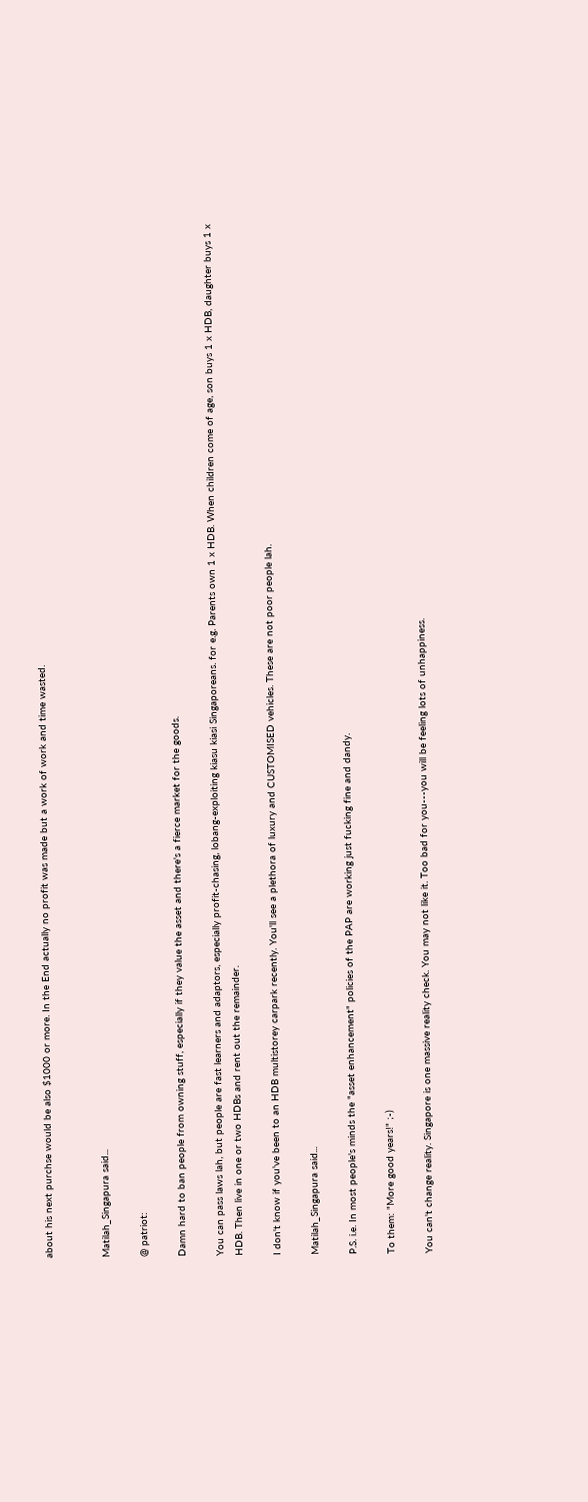about his next purchse would be also $1000 or more. In the End actually no profit was made but a work of work and time wasted.


Matilah_Singapura said...

@ patriot:

Damn hard to ban people from owning stuff, especially if they value the asset and there's a fierce market for the goods.

You can pass laws lah, but people are fast learners and adaptors, especially profit-chasing, lobang-exploiting kiasu kiasi Singaporeans. for e.g. Parents own 1 x HDB. When children come of age, son buys 1 x HDB, daughter buys 1 x HDB. Then live in one or two HDBs and rent out the remainder.

I don't know if you've been to an HDB multistorey carpark recently. You'll see a plethora of luxury and CUSTOMISED vehicles. These are not poor people lah.

Matilah_Singapura said...

P.S. i.e. In most people's minds the "asset enhancement" policies of the PAP are working just fucking fine and dandy.

To them: "More good years!" ;-)

You can't change reality. Singapore is one massive reality check. You may not like it. Too bad for you---you will be feeling lots of unhappiness.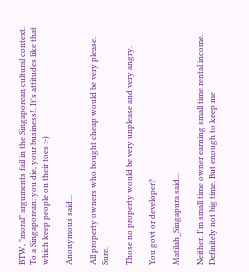BTW, "moral" arguments fail in the Singaporean cultural context. To a Singaporean: you die, your business!. It's attitudes like that which keep people on their toes :-)

Anonymous said...

All property owners who bought cheap would be very please. Sure.

Those no property would be very unplease and very angry.

You govt or developer?

Matilah_Singapura said...

Neither. I'm small time owner earning small time rental income. Definitely not big time. But enough to keep me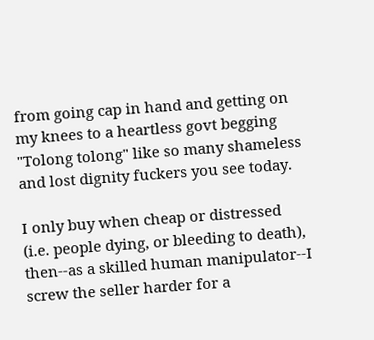from going cap in hand and getting on my knees to a heartless govt begging "Tolong tolong" like so many shameless and lost dignity fuckers you see today.

I only buy when cheap or distressed (i.e. people dying, or bleeding to death), then--as a skilled human manipulator--I screw the seller harder for a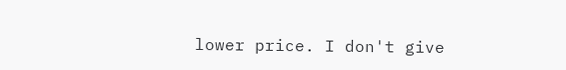lower price. I don't give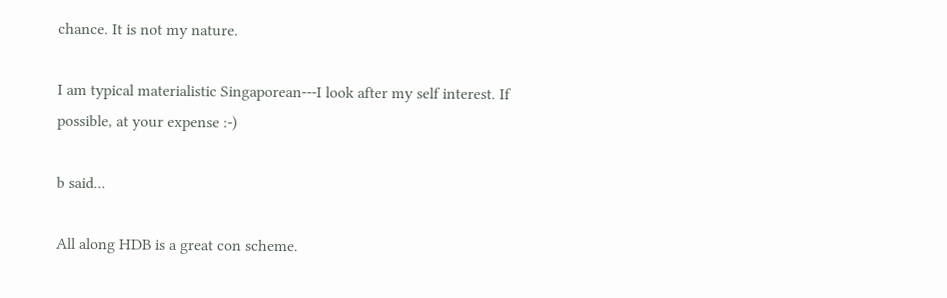chance. It is not my nature.

I am typical materialistic Singaporean---I look after my self interest. If possible, at your expense :-)

b said...

All along HDB is a great con scheme.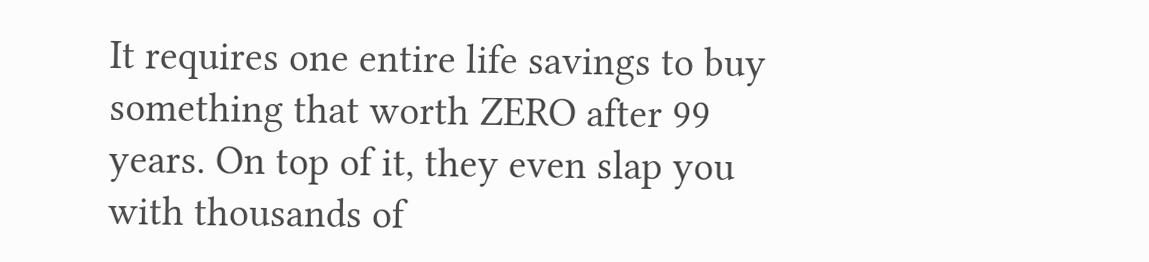It requires one entire life savings to buy something that worth ZERO after 99 years. On top of it, they even slap you with thousands of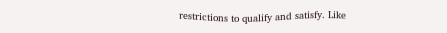restrictions to qualify and satisfy. Like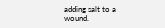adding salt to a wound.